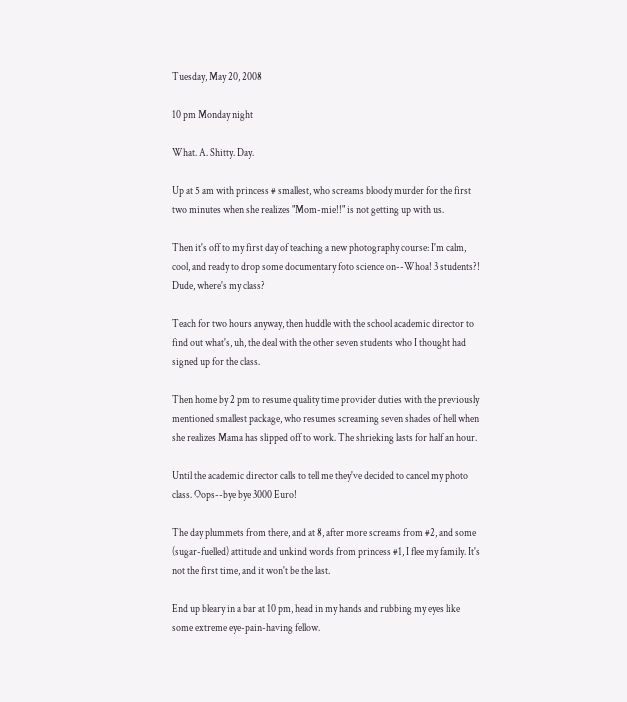Tuesday, May 20, 2008

10 pm Monday night

What. A. Shitty. Day.

Up at 5 am with princess # smallest, who screams bloody murder for the first two minutes when she realizes "Mom-mie!!" is not getting up with us.

Then it's off to my first day of teaching a new photography course: I'm calm, cool, and ready to drop some documentary foto science on--Whoa! 3 students?! Dude, where's my class?

Teach for two hours anyway, then huddle with the school academic director to find out what's, uh, the deal with the other seven students who I thought had signed up for the class.

Then home by 2 pm to resume quality time provider duties with the previously mentioned smallest package, who resumes screaming seven shades of hell when she realizes Mama has slipped off to work. The shrieking lasts for half an hour.

Until the academic director calls to tell me they've decided to cancel my photo class. Oops--bye bye 3000 Euro!

The day plummets from there, and at 8, after more screams from #2, and some (sugar-fuelled) attitude and unkind words from princess #1, I flee my family. It's not the first time, and it won't be the last.

End up bleary in a bar at 10 pm, head in my hands and rubbing my eyes like some extreme eye-pain-having fellow.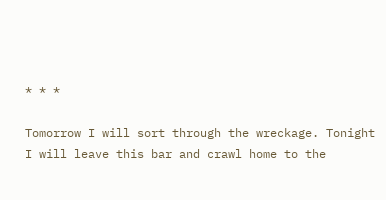* * *

Tomorrow I will sort through the wreckage. Tonight I will leave this bar and crawl home to the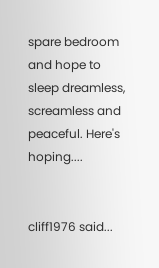spare bedroom and hope to sleep dreamless, screamless and peaceful. Here's hoping....


cliff1976 said...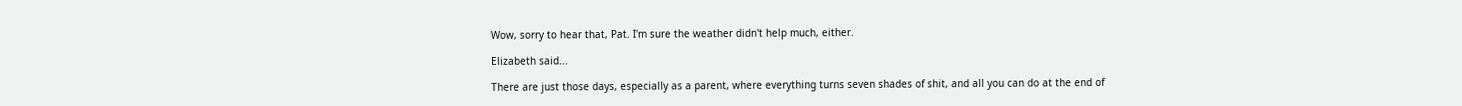Wow, sorry to hear that, Pat. I'm sure the weather didn't help much, either.

Elizabeth said...

There are just those days, especially as a parent, where everything turns seven shades of shit, and all you can do at the end of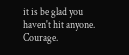it is be glad you haven't hit anyone. Courage.